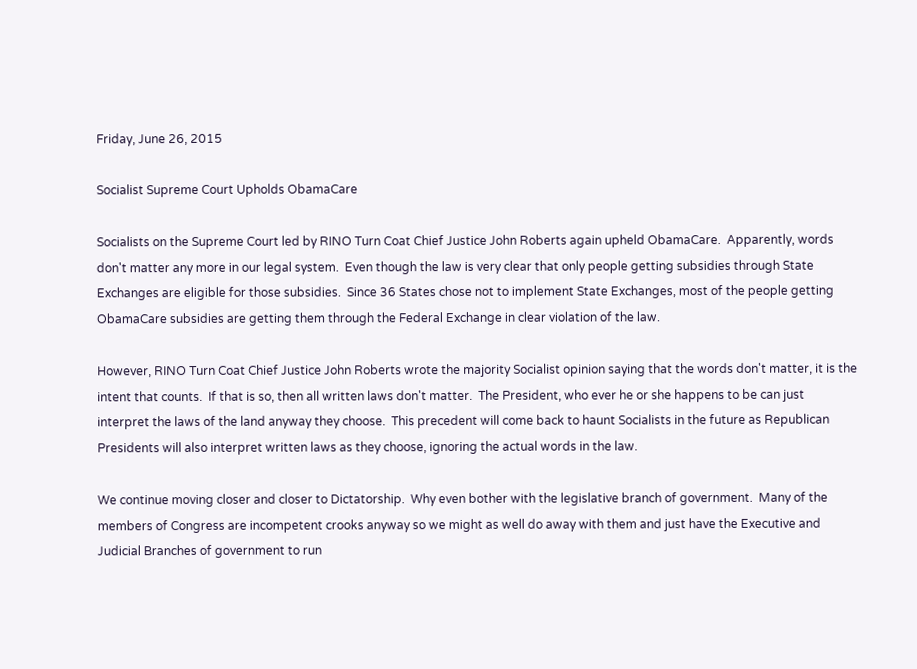Friday, June 26, 2015

Socialist Supreme Court Upholds ObamaCare

Socialists on the Supreme Court led by RINO Turn Coat Chief Justice John Roberts again upheld ObamaCare.  Apparently, words don't matter any more in our legal system.  Even though the law is very clear that only people getting subsidies through State Exchanges are eligible for those subsidies.  Since 36 States chose not to implement State Exchanges, most of the people getting ObamaCare subsidies are getting them through the Federal Exchange in clear violation of the law.

However, RINO Turn Coat Chief Justice John Roberts wrote the majority Socialist opinion saying that the words don't matter, it is the intent that counts.  If that is so, then all written laws don't matter.  The President, who ever he or she happens to be can just interpret the laws of the land anyway they choose.  This precedent will come back to haunt Socialists in the future as Republican Presidents will also interpret written laws as they choose, ignoring the actual words in the law.

We continue moving closer and closer to Dictatorship.  Why even bother with the legislative branch of government.  Many of the members of Congress are incompetent crooks anyway so we might as well do away with them and just have the Executive and Judicial Branches of government to run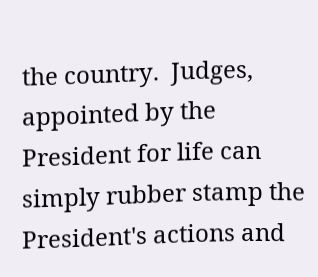the country.  Judges, appointed by the President for life can simply rubber stamp the President's actions and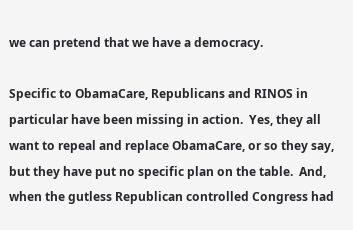we can pretend that we have a democracy.

Specific to ObamaCare, Republicans and RINOS in particular have been missing in action.  Yes, they all want to repeal and replace ObamaCare, or so they say, but they have put no specific plan on the table.  And, when the gutless Republican controlled Congress had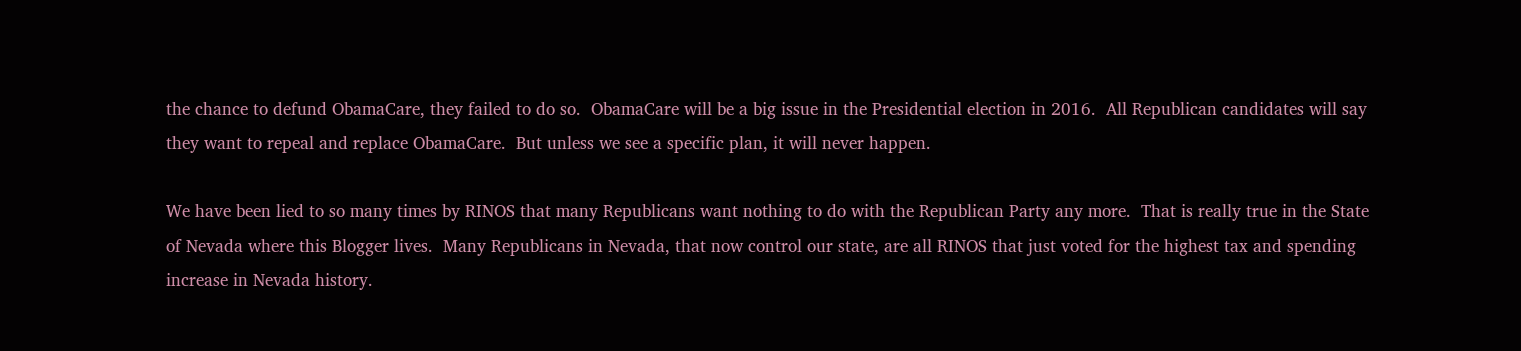the chance to defund ObamaCare, they failed to do so.  ObamaCare will be a big issue in the Presidential election in 2016.  All Republican candidates will say they want to repeal and replace ObamaCare.  But unless we see a specific plan, it will never happen.

We have been lied to so many times by RINOS that many Republicans want nothing to do with the Republican Party any more.  That is really true in the State of Nevada where this Blogger lives.  Many Republicans in Nevada, that now control our state, are all RINOS that just voted for the highest tax and spending increase in Nevada history.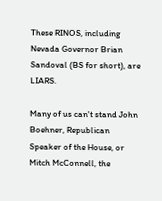These RINOS, including Nevada Governor Brian Sandoval (BS for short), are LIARS.

Many of us can't stand John Boehner, Republican Speaker of the House, or Mitch McConnell, the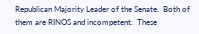Republican Majority Leader of the Senate.  Both of them are RINOS and incompetent.  These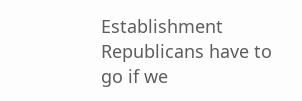Establishment Republicans have to go if we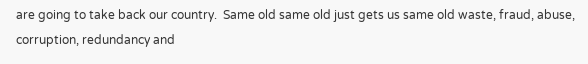are going to take back our country.  Same old same old just gets us same old waste, fraud, abuse, corruption, redundancy and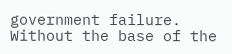government failure.  Without the base of the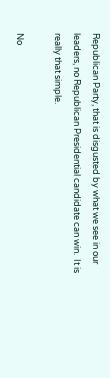Republican Party, that is disgusted by what we see in our leaders, no Republican Presidential candidate can win.  It is really that simple.

No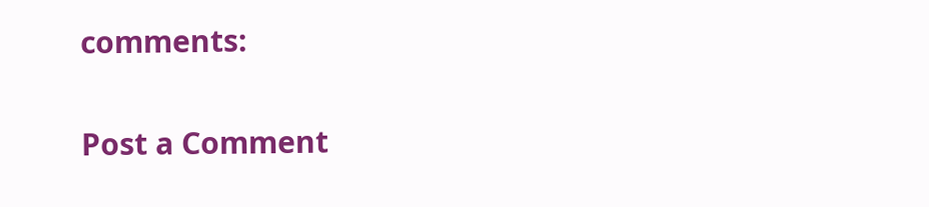comments:

Post a Comment